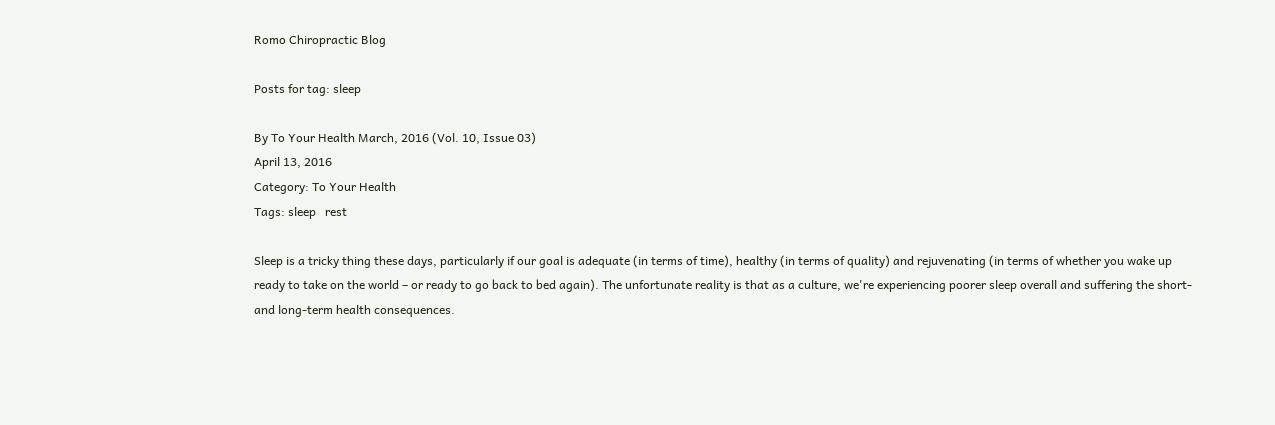Romo Chiropractic Blog

Posts for tag: sleep

By To Your Health March, 2016 (Vol. 10, Issue 03)
April 13, 2016
Category: To Your Health
Tags: sleep   rest

Sleep is a tricky thing these days, particularly if our goal is adequate (in terms of time), healthy (in terms of quality) and rejuvenating (in terms of whether you wake up ready to take on the world – or ready to go back to bed again). The unfortunate reality is that as a culture, we're experiencing poorer sleep overall and suffering the short- and long-term health consequences.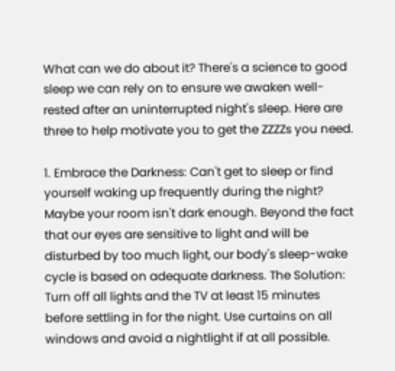What can we do about it? There's a science to good sleep we can rely on to ensure we awaken well-rested after an uninterrupted night's sleep. Here are three to help motivate you to get the ZZZZs you need.

1. Embrace the Darkness: Can't get to sleep or find yourself waking up frequently during the night? Maybe your room isn't dark enough. Beyond the fact that our eyes are sensitive to light and will be disturbed by too much light, our body's sleep-wake cycle is based on adequate darkness. The Solution: Turn off all lights and the TV at least 15 minutes before settling in for the night. Use curtains on all windows and avoid a nightlight if at all possible.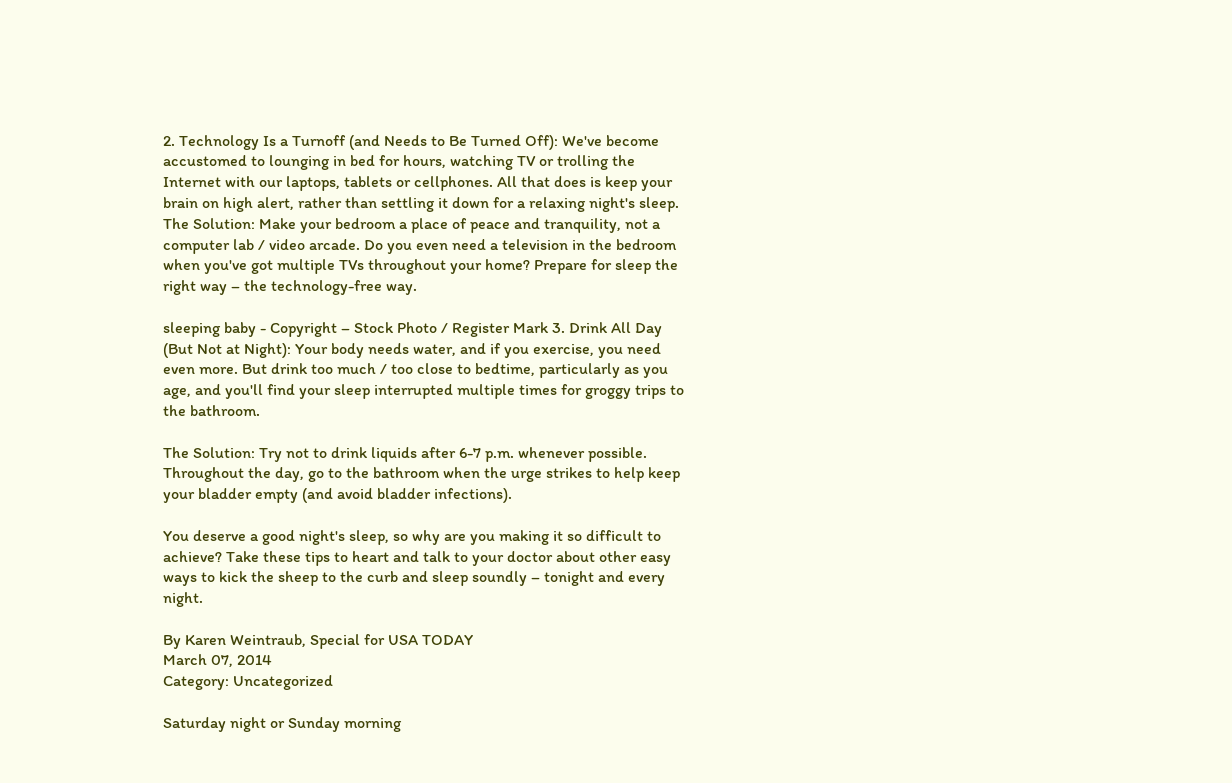2. Technology Is a Turnoff (and Needs to Be Turned Off): We've become accustomed to lounging in bed for hours, watching TV or trolling the Internet with our laptops, tablets or cellphones. All that does is keep your brain on high alert, rather than settling it down for a relaxing night's sleep. The Solution: Make your bedroom a place of peace and tranquility, not a computer lab / video arcade. Do you even need a television in the bedroom when you've got multiple TVs throughout your home? Prepare for sleep the right way – the technology-free way.

sleeping baby - Copyright – Stock Photo / Register Mark 3. Drink All Day (But Not at Night): Your body needs water, and if you exercise, you need even more. But drink too much / too close to bedtime, particularly as you age, and you'll find your sleep interrupted multiple times for groggy trips to the bathroom.

The Solution: Try not to drink liquids after 6-7 p.m. whenever possible. Throughout the day, go to the bathroom when the urge strikes to help keep your bladder empty (and avoid bladder infections).

You deserve a good night's sleep, so why are you making it so difficult to achieve? Take these tips to heart and talk to your doctor about other easy ways to kick the sheep to the curb and sleep soundly – tonight and every night.

By Karen Weintraub, Special for USA TODAY
March 07, 2014
Category: Uncategorized

Saturday night or Sunday morning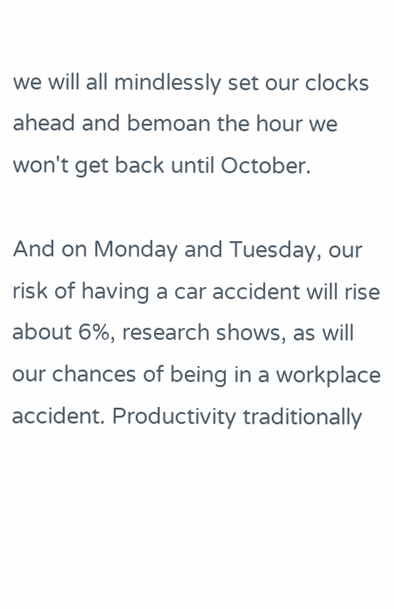we will all mindlessly set our clocks ahead and bemoan the hour we won't get back until October.

And on Monday and Tuesday, our risk of having a car accident will rise about 6%, research shows, as will our chances of being in a workplace accident. Productivity traditionally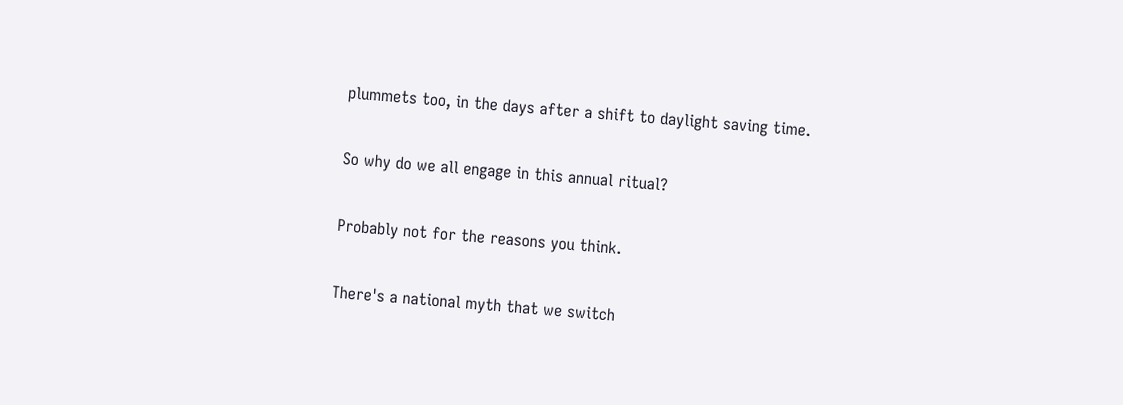plummets too, in the days after a shift to daylight saving time.

So why do we all engage in this annual ritual?

Probably not for the reasons you think.

There's a national myth that we switch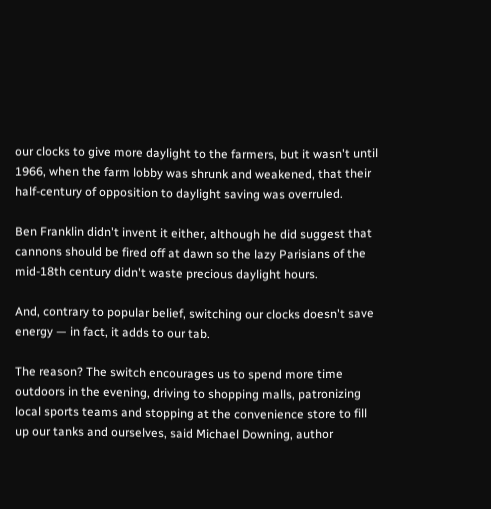our clocks to give more daylight to the farmers, but it wasn't until 1966, when the farm lobby was shrunk and weakened, that their half-century of opposition to daylight saving was overruled.

Ben Franklin didn't invent it either, although he did suggest that cannons should be fired off at dawn so the lazy Parisians of the mid-18th century didn't waste precious daylight hours.

And, contrary to popular belief, switching our clocks doesn't save energy — in fact, it adds to our tab.

The reason? The switch encourages us to spend more time outdoors in the evening, driving to shopping malls, patronizing local sports teams and stopping at the convenience store to fill up our tanks and ourselves, said Michael Downing, author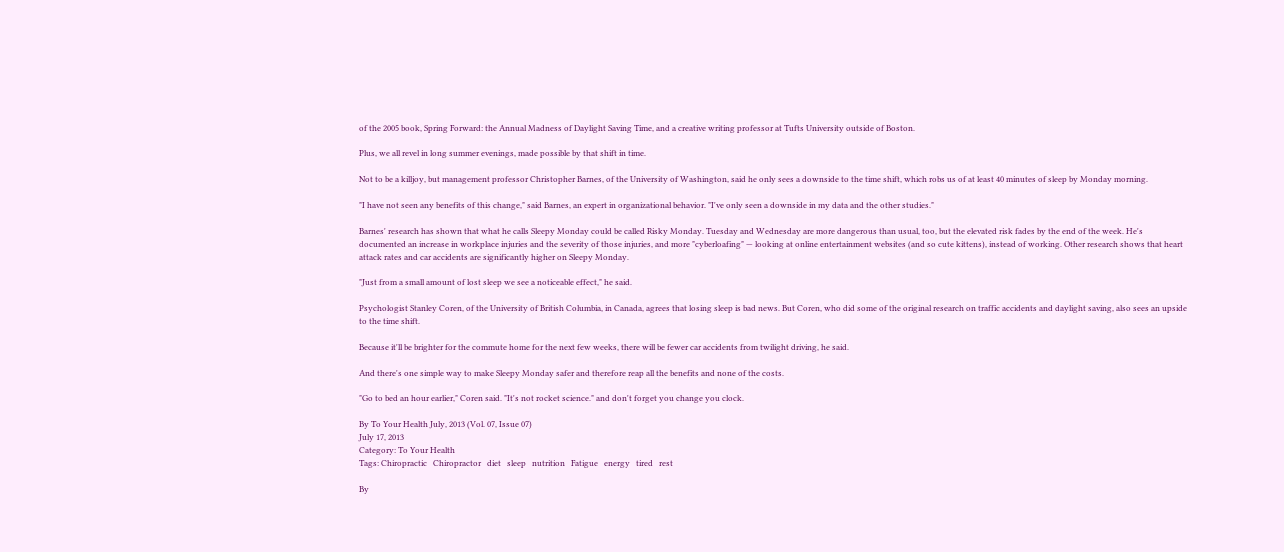of the 2005 book, Spring Forward: the Annual Madness of Daylight Saving Time, and a creative writing professor at Tufts University outside of Boston.

Plus, we all revel in long summer evenings, made possible by that shift in time.

Not to be a killjoy, but management professor Christopher Barnes, of the University of Washington, said he only sees a downside to the time shift, which robs us of at least 40 minutes of sleep by Monday morning.

"I have not seen any benefits of this change," said Barnes, an expert in organizational behavior. "I've only seen a downside in my data and the other studies."

Barnes' research has shown that what he calls Sleepy Monday could be called Risky Monday. Tuesday and Wednesday are more dangerous than usual, too, but the elevated risk fades by the end of the week. He's documented an increase in workplace injuries and the severity of those injuries, and more "cyberloafing" — looking at online entertainment websites (and so cute kittens), instead of working. Other research shows that heart attack rates and car accidents are significantly higher on Sleepy Monday.

"Just from a small amount of lost sleep we see a noticeable effect," he said.

Psychologist Stanley Coren, of the University of British Columbia, in Canada, agrees that losing sleep is bad news. But Coren, who did some of the original research on traffic accidents and daylight saving, also sees an upside to the time shift.

Because it'll be brighter for the commute home for the next few weeks, there will be fewer car accidents from twilight driving, he said.

And there's one simple way to make Sleepy Monday safer and therefore reap all the benefits and none of the costs.

"Go to bed an hour earlier," Coren said. "It's not rocket science." and don't forget you change you clock.

By To Your Health July, 2013 (Vol. 07, Issue 07)
July 17, 2013
Category: To Your Health
Tags: Chiropractic   Chiropractor   diet   sleep   nutrition   Fatigue   energy   tired   rest

By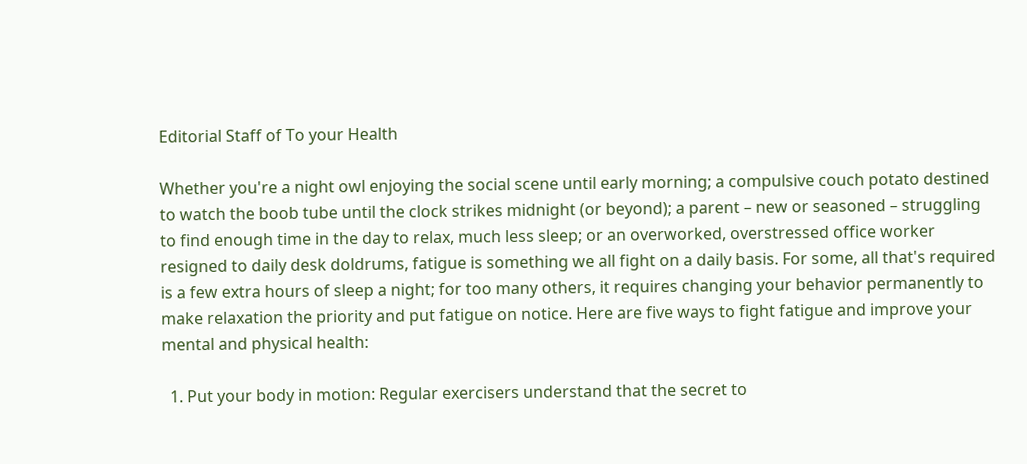Editorial Staff of To your Health

Whether you're a night owl enjoying the social scene until early morning; a compulsive couch potato destined to watch the boob tube until the clock strikes midnight (or beyond); a parent – new or seasoned – struggling to find enough time in the day to relax, much less sleep; or an overworked, overstressed office worker resigned to daily desk doldrums, fatigue is something we all fight on a daily basis. For some, all that's required is a few extra hours of sleep a night; for too many others, it requires changing your behavior permanently to make relaxation the priority and put fatigue on notice. Here are five ways to fight fatigue and improve your mental and physical health:

  1. Put your body in motion: Regular exercisers understand that the secret to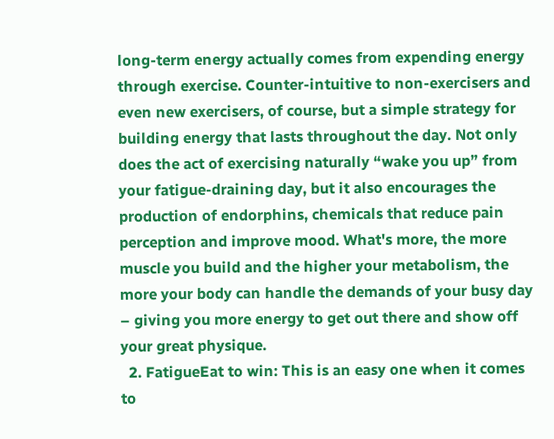long-term energy actually comes from expending energy through exercise. Counter-intuitive to non-exercisers and even new exercisers, of course, but a simple strategy for building energy that lasts throughout the day. Not only does the act of exercising naturally “wake you up” from your fatigue-draining day, but it also encourages the production of endorphins, chemicals that reduce pain perception and improve mood. What's more, the more muscle you build and the higher your metabolism, the more your body can handle the demands of your busy day – giving you more energy to get out there and show off your great physique.
  2. FatigueEat to win: This is an easy one when it comes to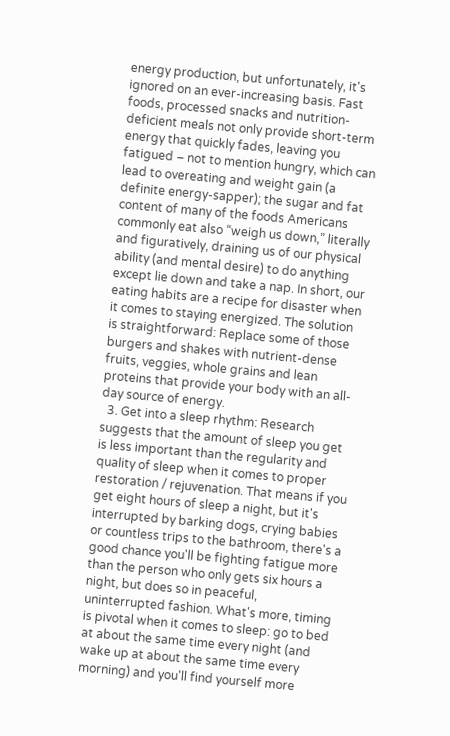energy production, but unfortunately, it's ignored on an ever-increasing basis. Fast foods, processed snacks and nutrition-deficient meals not only provide short-term energy that quickly fades, leaving you fatigued – not to mention hungry, which can lead to overeating and weight gain (a definite energy-sapper); the sugar and fat content of many of the foods Americans commonly eat also “weigh us down,” literally and figuratively, draining us of our physical ability (and mental desire) to do anything except lie down and take a nap. In short, our eating habits are a recipe for disaster when it comes to staying energized. The solution is straightforward: Replace some of those burgers and shakes with nutrient-dense fruits, veggies, whole grains and lean proteins that provide your body with an all-day source of energy.
  3. Get into a sleep rhythm: Research suggests that the amount of sleep you get is less important than the regularity and quality of sleep when it comes to proper restoration / rejuvenation. That means if you get eight hours of sleep a night, but it's interrupted by barking dogs, crying babies or countless trips to the bathroom, there's a good chance you'll be fighting fatigue more than the person who only gets six hours a night, but does so in peaceful, uninterrupted fashion. What's more, timing is pivotal when it comes to sleep: go to bed at about the same time every night (and wake up at about the same time every morning) and you'll find yourself more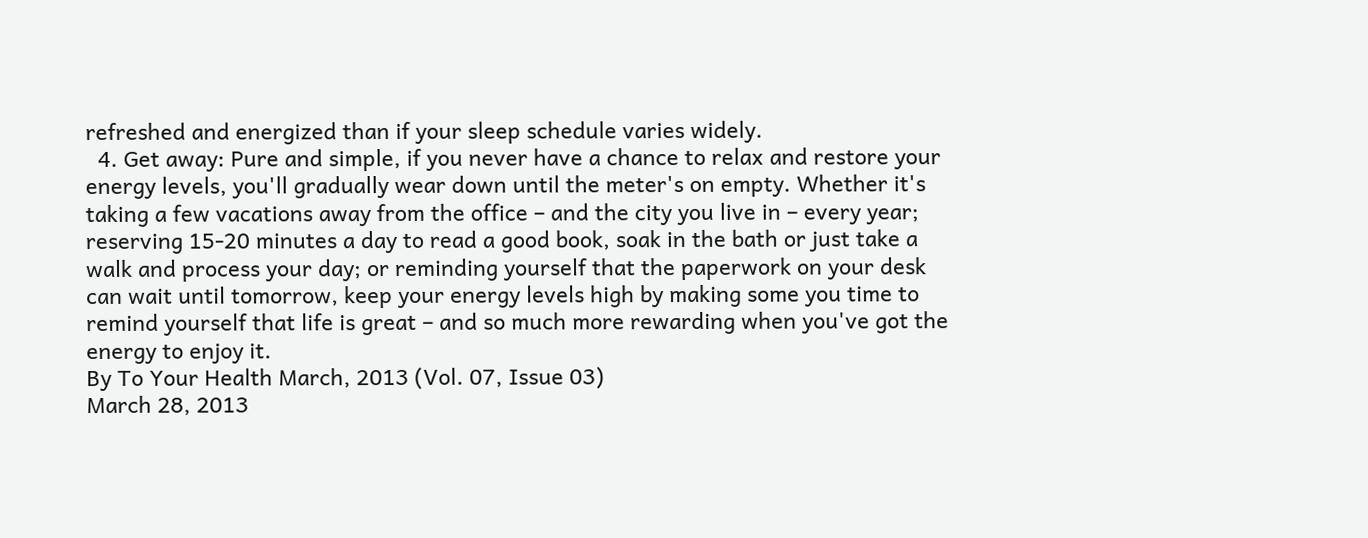refreshed and energized than if your sleep schedule varies widely.
  4. Get away: Pure and simple, if you never have a chance to relax and restore your energy levels, you'll gradually wear down until the meter's on empty. Whether it's taking a few vacations away from the office – and the city you live in – every year; reserving 15-20 minutes a day to read a good book, soak in the bath or just take a walk and process your day; or reminding yourself that the paperwork on your desk can wait until tomorrow, keep your energy levels high by making some you time to remind yourself that life is great – and so much more rewarding when you've got the energy to enjoy it.
By To Your Health March, 2013 (Vol. 07, Issue 03)
March 28, 2013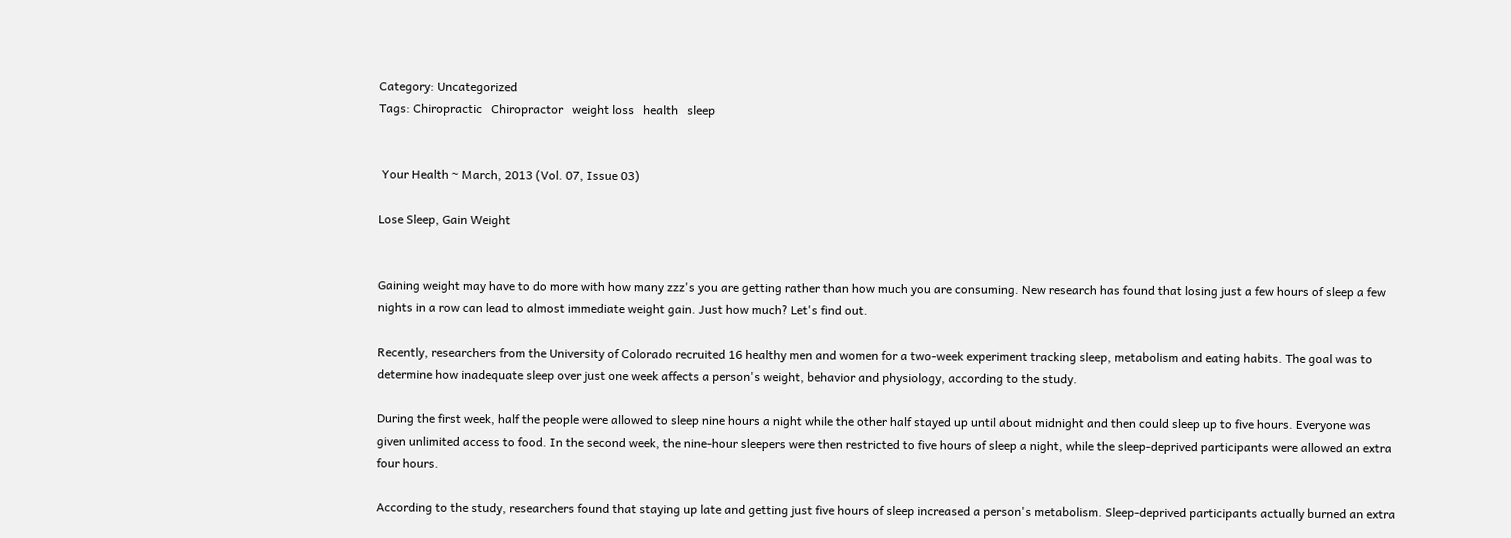Category: Uncategorized
Tags: Chiropractic   Chiropractor   weight loss   health   sleep


 Your Health ~ March, 2013 (Vol. 07, Issue 03)

Lose Sleep, Gain Weight


Gaining weight may have to do more with how many zzz's you are getting rather than how much you are consuming. New research has found that losing just a few hours of sleep a few nights in a row can lead to almost immediate weight gain. Just how much? Let's find out.

Recently, researchers from the University of Colorado recruited 16 healthy men and women for a two-week experiment tracking sleep, metabolism and eating habits. The goal was to determine how inadequate sleep over just one week affects a person's weight, behavior and physiology, according to the study.

During the first week, half the people were allowed to sleep nine hours a night while the other half stayed up until about midnight and then could sleep up to five hours. Everyone was given unlimited access to food. In the second week, the nine-hour sleepers were then restricted to five hours of sleep a night, while the sleep-deprived participants were allowed an extra four hours.

According to the study, researchers found that staying up late and getting just five hours of sleep increased a person's metabolism. Sleep-deprived participants actually burned an extra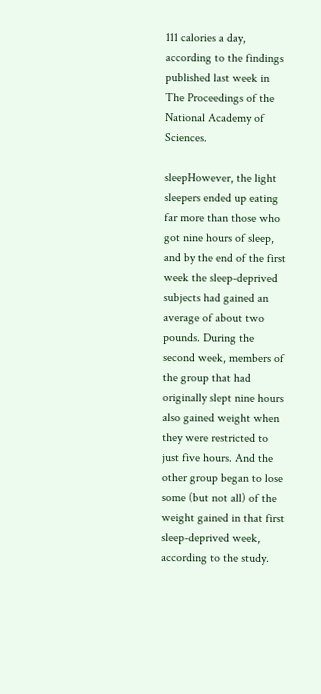111 calories a day, according to the findings published last week in The Proceedings of the National Academy of Sciences.

sleepHowever, the light sleepers ended up eating far more than those who got nine hours of sleep, and by the end of the first week the sleep-deprived subjects had gained an average of about two pounds. During the second week, members of the group that had originally slept nine hours also gained weight when they were restricted to just five hours. And the other group began to lose some (but not all) of the weight gained in that first sleep-deprived week, according to the study.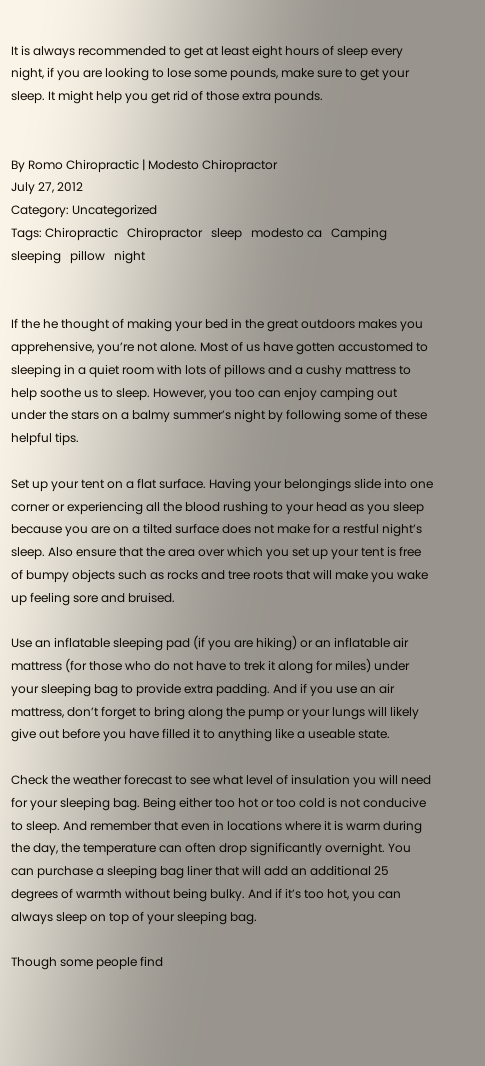It is always recommended to get at least eight hours of sleep every night, if you are looking to lose some pounds, make sure to get your sleep. It might help you get rid of those extra pounds.


By Romo Chiropractic | Modesto Chiropractor
July 27, 2012
Category: Uncategorized
Tags: Chiropractic   Chiropractor   sleep   modesto ca   Camping   sleeping   pillow   night


If the he thought of making your bed in the great outdoors makes you apprehensive, you’re not alone. Most of us have gotten accustomed to sleeping in a quiet room with lots of pillows and a cushy mattress to help soothe us to sleep. However, you too can enjoy camping out under the stars on a balmy summer’s night by following some of these helpful tips.

Set up your tent on a flat surface. Having your belongings slide into one corner or experiencing all the blood rushing to your head as you sleep because you are on a tilted surface does not make for a restful night’s sleep. Also ensure that the area over which you set up your tent is free of bumpy objects such as rocks and tree roots that will make you wake up feeling sore and bruised.

Use an inflatable sleeping pad (if you are hiking) or an inflatable air mattress (for those who do not have to trek it along for miles) under your sleeping bag to provide extra padding. And if you use an air mattress, don’t forget to bring along the pump or your lungs will likely give out before you have filled it to anything like a useable state.

Check the weather forecast to see what level of insulation you will need for your sleeping bag. Being either too hot or too cold is not conducive to sleep. And remember that even in locations where it is warm during the day, the temperature can often drop significantly overnight. You can purchase a sleeping bag liner that will add an additional 25 degrees of warmth without being bulky. And if it’s too hot, you can always sleep on top of your sleeping bag.

Though some people find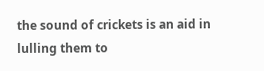the sound of crickets is an aid in lulling them to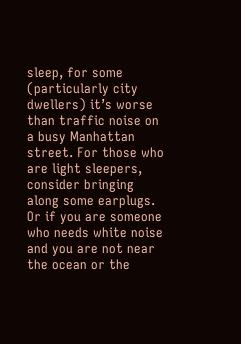sleep, for some (particularly city dwellers) it’s worse than traffic noise on a busy Manhattan street. For those who are light sleepers, consider bringing along some earplugs. Or if you are someone who needs white noise and you are not near the ocean or the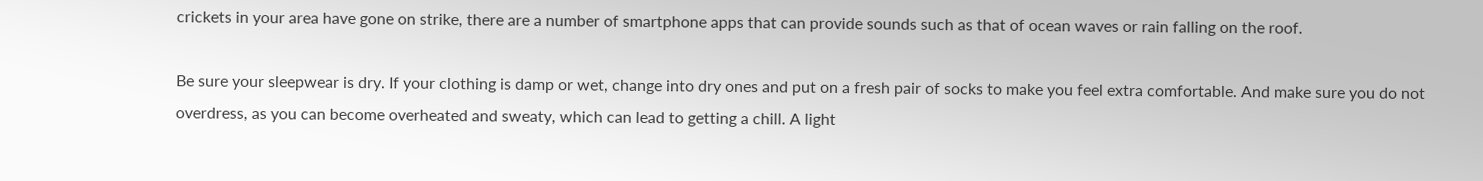crickets in your area have gone on strike, there are a number of smartphone apps that can provide sounds such as that of ocean waves or rain falling on the roof.

Be sure your sleepwear is dry. If your clothing is damp or wet, change into dry ones and put on a fresh pair of socks to make you feel extra comfortable. And make sure you do not overdress, as you can become overheated and sweaty, which can lead to getting a chill. A light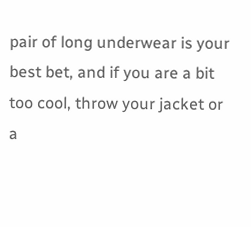pair of long underwear is your best bet, and if you are a bit too cool, throw your jacket or a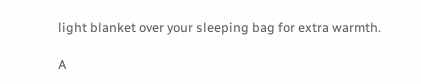light blanket over your sleeping bag for extra warmth.

A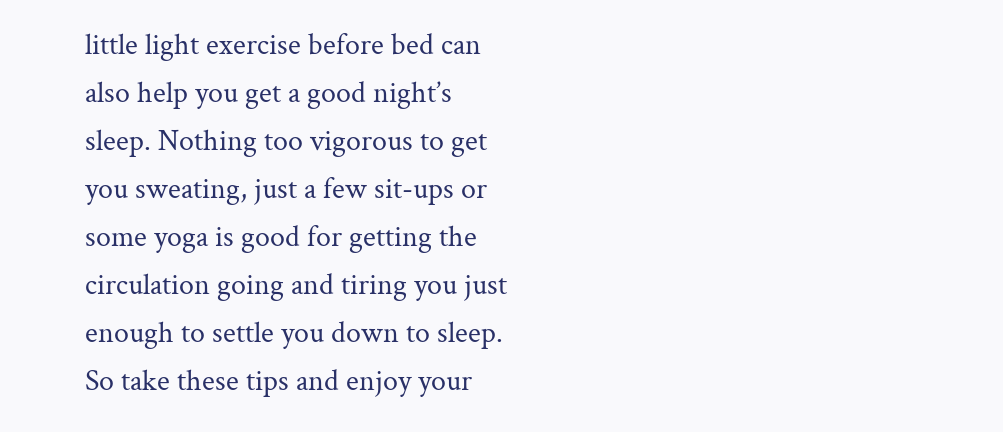little light exercise before bed can also help you get a good night’s sleep. Nothing too vigorous to get you sweating, just a few sit-ups or some yoga is good for getting the circulation going and tiring you just enough to settle you down to sleep. So take these tips and enjoy your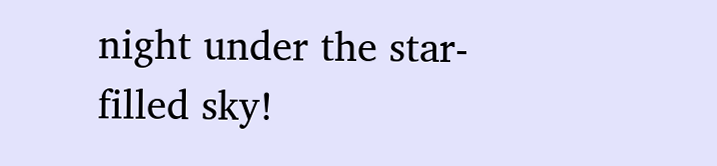night under the star-filled sky!